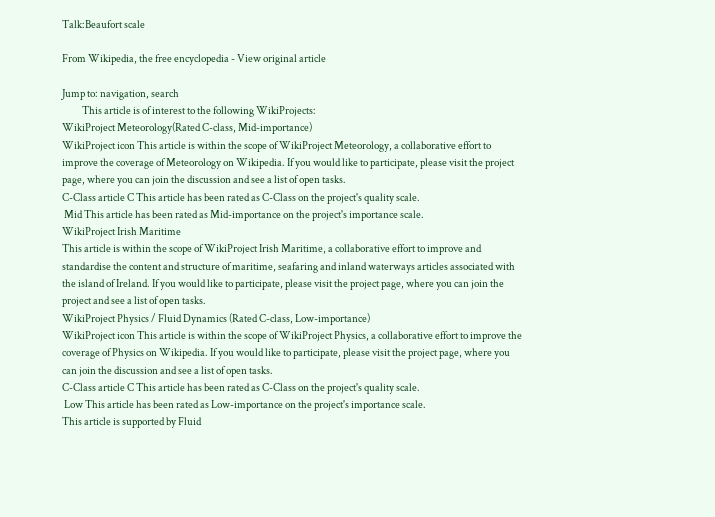Talk:Beaufort scale

From Wikipedia, the free encyclopedia - View original article

Jump to: navigation, search
          This article is of interest to the following WikiProjects:
WikiProject Meteorology(Rated C-class, Mid-importance)
WikiProject icon This article is within the scope of WikiProject Meteorology, a collaborative effort to improve the coverage of Meteorology on Wikipedia. If you would like to participate, please visit the project page, where you can join the discussion and see a list of open tasks.
C-Class article C This article has been rated as C-Class on the project's quality scale.
 Mid This article has been rated as Mid-importance on the project's importance scale.
WikiProject Irish Maritime
This article is within the scope of WikiProject Irish Maritime, a collaborative effort to improve and standardise the content and structure of maritime, seafaring and inland waterways articles associated with the island of Ireland. If you would like to participate, please visit the project page, where you can join the project and see a list of open tasks.
WikiProject Physics / Fluid Dynamics (Rated C-class, Low-importance)
WikiProject icon This article is within the scope of WikiProject Physics, a collaborative effort to improve the coverage of Physics on Wikipedia. If you would like to participate, please visit the project page, where you can join the discussion and see a list of open tasks.
C-Class article C This article has been rated as C-Class on the project's quality scale.
 Low This article has been rated as Low-importance on the project's importance scale.
This article is supported by Fluid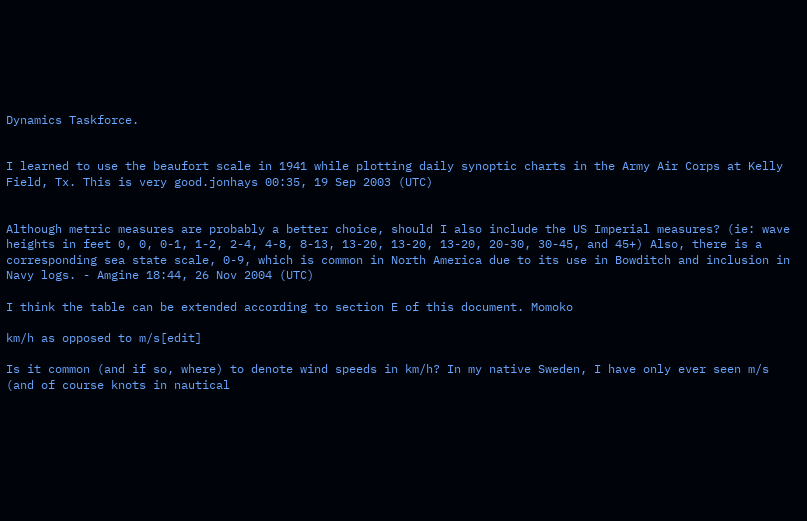Dynamics Taskforce.


I learned to use the beaufort scale in 1941 while plotting daily synoptic charts in the Army Air Corps at Kelly Field, Tx. This is very good.jonhays 00:35, 19 Sep 2003 (UTC)


Although metric measures are probably a better choice, should I also include the US Imperial measures? (ie: wave heights in feet 0, 0, 0-1, 1-2, 2-4, 4-8, 8-13, 13-20, 13-20, 13-20, 20-30, 30-45, and 45+) Also, there is a corresponding sea state scale, 0-9, which is common in North America due to its use in Bowditch and inclusion in Navy logs. - Amgine 18:44, 26 Nov 2004 (UTC)

I think the table can be extended according to section E of this document. Momoko

km/h as opposed to m/s[edit]

Is it common (and if so, where) to denote wind speeds in km/h? In my native Sweden, I have only ever seen m/s (and of course knots in nautical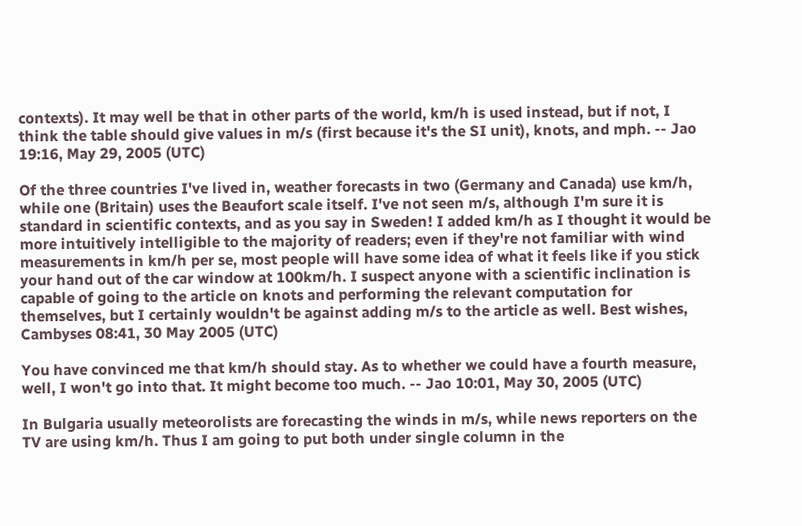contexts). It may well be that in other parts of the world, km/h is used instead, but if not, I think the table should give values in m/s (first because it's the SI unit), knots, and mph. -- Jao 19:16, May 29, 2005 (UTC)

Of the three countries I've lived in, weather forecasts in two (Germany and Canada) use km/h, while one (Britain) uses the Beaufort scale itself. I've not seen m/s, although I'm sure it is standard in scientific contexts, and as you say in Sweden! I added km/h as I thought it would be more intuitively intelligible to the majority of readers; even if they're not familiar with wind measurements in km/h per se, most people will have some idea of what it feels like if you stick your hand out of the car window at 100km/h. I suspect anyone with a scientific inclination is capable of going to the article on knots and performing the relevant computation for themselves, but I certainly wouldn't be against adding m/s to the article as well. Best wishes, Cambyses 08:41, 30 May 2005 (UTC)

You have convinced me that km/h should stay. As to whether we could have a fourth measure, well, I won't go into that. It might become too much. -- Jao 10:01, May 30, 2005 (UTC)

In Bulgaria usually meteorolists are forecasting the winds in m/s, while news reporters on the TV are using km/h. Thus I am going to put both under single column in the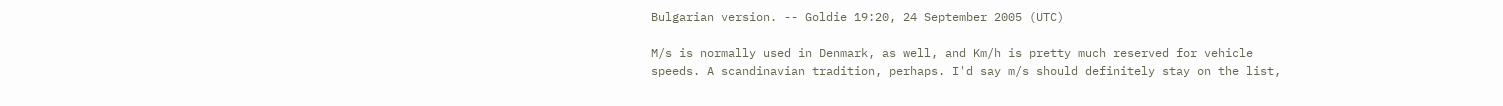Bulgarian version. -- Goldie 19:20, 24 September 2005 (UTC)

M/s is normally used in Denmark, as well, and Km/h is pretty much reserved for vehicle speeds. A scandinavian tradition, perhaps. I'd say m/s should definitely stay on the list,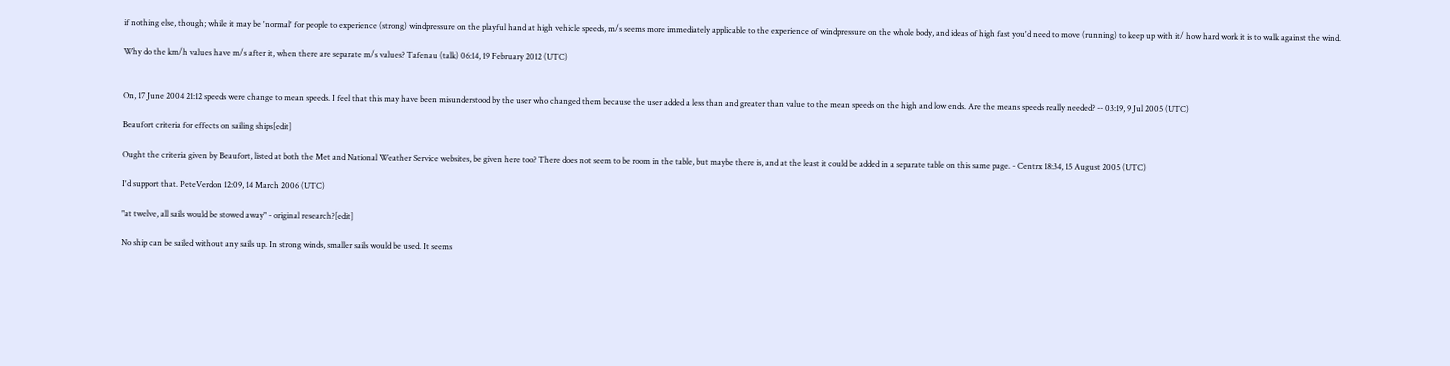if nothing else, though; while it may be 'normal' for people to experience (strong) windpressure on the playful hand at high vehicle speeds, m/s seems more immediately applicable to the experience of windpressure on the whole body, and ideas of high fast you'd need to move (running) to keep up with it/ how hard work it is to walk against the wind.

Why do the km/h values have m/s after it, when there are separate m/s values? Tafenau (talk) 06:14, 19 February 2012 (UTC)


On, 17 June 2004 21:12 speeds were change to mean speeds. I feel that this may have been misunderstood by the user who changed them because the user added a less than and greater than value to the mean speeds on the high and low ends. Are the means speeds really needed? -- 03:19, 9 Jul 2005 (UTC)

Beaufort criteria for effects on sailing ships[edit]

Ought the criteria given by Beaufort, listed at both the Met and National Weather Service websites, be given here too? There does not seem to be room in the table, but maybe there is, and at the least it could be added in a separate table on this same page. - Centrx 18:34, 15 August 2005 (UTC)

I'd support that. PeteVerdon 12:09, 14 March 2006 (UTC)

"at twelve, all sails would be stowed away" - original research?[edit]

No ship can be sailed without any sails up. In strong winds, smaller sails would be used. It seems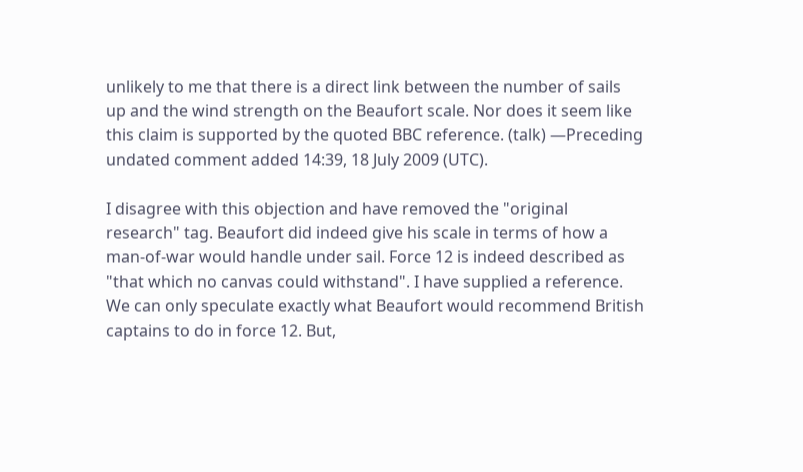unlikely to me that there is a direct link between the number of sails up and the wind strength on the Beaufort scale. Nor does it seem like this claim is supported by the quoted BBC reference. (talk) —Preceding undated comment added 14:39, 18 July 2009 (UTC).

I disagree with this objection and have removed the "original research" tag. Beaufort did indeed give his scale in terms of how a man-of-war would handle under sail. Force 12 is indeed described as "that which no canvas could withstand". I have supplied a reference. We can only speculate exactly what Beaufort would recommend British captains to do in force 12. But,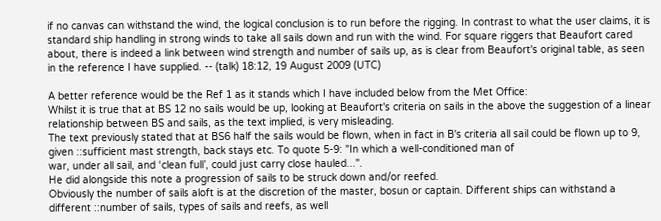if no canvas can withstand the wind, the logical conclusion is to run before the rigging. In contrast to what the user claims, it is standard ship handling in strong winds to take all sails down and run with the wind. For square riggers that Beaufort cared about, there is indeed a link between wind strength and number of sails up, as is clear from Beaufort's original table, as seen in the reference I have supplied. -- (talk) 18:12, 19 August 2009 (UTC)

A better reference would be the Ref 1 as it stands which I have included below from the Met Office:
Whilst it is true that at BS 12 no sails would be up, looking at Beaufort's criteria on sails in the above the suggestion of a linear relationship between BS and sails, as the text implied, is very misleading.
The text previously stated that at BS6 half the sails would be flown, when in fact in B's criteria all sail could be flown up to 9, given ::sufficient mast strength, back stays etc. To quote 5-9: "In which a well-conditioned man of
war, under all sail, and ‘clean full’, could just carry close hauled...".
He did alongside this note a progression of sails to be struck down and/or reefed.
Obviously the number of sails aloft is at the discretion of the master, bosun or captain. Different ships can withstand a different ::number of sails, types of sails and reefs, as well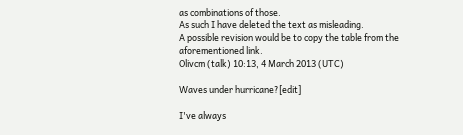as combinations of those.
As such I have deleted the text as misleading.
A possible revision would be to copy the table from the aforementioned link.
Olivcm (talk) 10:13, 4 March 2013 (UTC)

Waves under hurricane?[edit]

I've always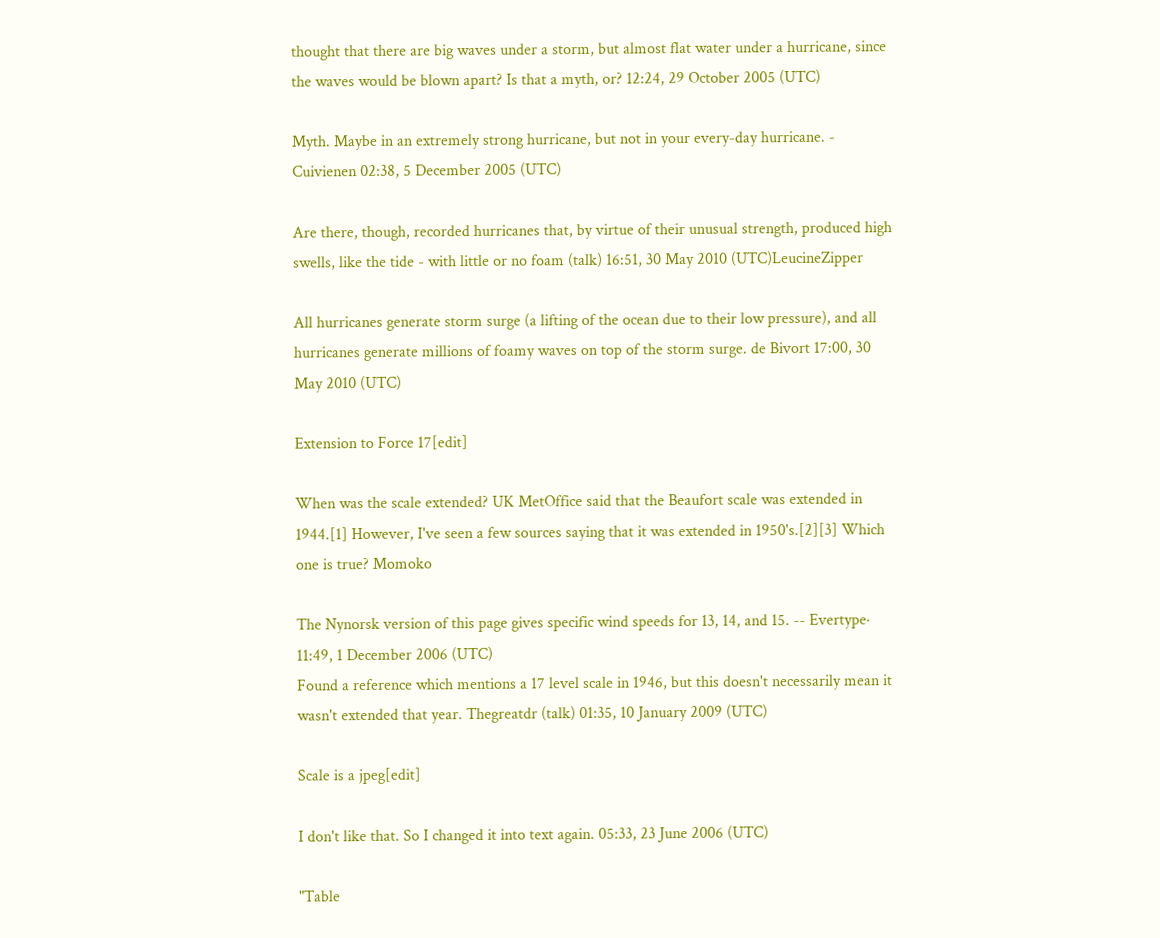thought that there are big waves under a storm, but almost flat water under a hurricane, since the waves would be blown apart? Is that a myth, or? 12:24, 29 October 2005 (UTC)

Myth. Maybe in an extremely strong hurricane, but not in your every-day hurricane. - Cuivienen 02:38, 5 December 2005 (UTC)

Are there, though, recorded hurricanes that, by virtue of their unusual strength, produced high swells, like the tide - with little or no foam (talk) 16:51, 30 May 2010 (UTC)LeucineZipper

All hurricanes generate storm surge (a lifting of the ocean due to their low pressure), and all hurricanes generate millions of foamy waves on top of the storm surge. de Bivort 17:00, 30 May 2010 (UTC)

Extension to Force 17[edit]

When was the scale extended? UK MetOffice said that the Beaufort scale was extended in 1944.[1] However, I've seen a few sources saying that it was extended in 1950's.[2][3] Which one is true? Momoko

The Nynorsk version of this page gives specific wind speeds for 13, 14, and 15. -- Evertype· 11:49, 1 December 2006 (UTC)
Found a reference which mentions a 17 level scale in 1946, but this doesn't necessarily mean it wasn't extended that year. Thegreatdr (talk) 01:35, 10 January 2009 (UTC)

Scale is a jpeg[edit]

I don't like that. So I changed it into text again. 05:33, 23 June 2006 (UTC)

"Table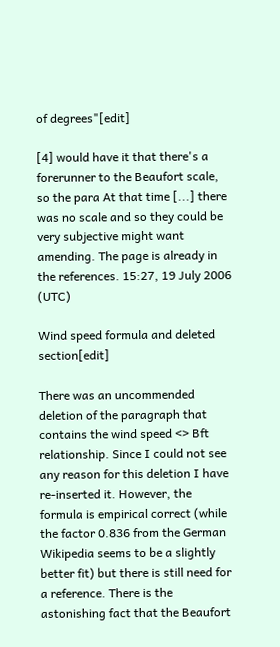of degrees"[edit]

[4] would have it that there's a forerunner to the Beaufort scale, so the para At that time [...] there was no scale and so they could be very subjective might want amending. The page is already in the references. 15:27, 19 July 2006 (UTC)

Wind speed formula and deleted section[edit]

There was an uncommended deletion of the paragraph that contains the wind speed <> Bft relationship. Since I could not see any reason for this deletion I have re-inserted it. However, the formula is empirical correct (while the factor 0.836 from the German Wikipedia seems to be a slightly better fit) but there is still need for a reference. There is the astonishing fact that the Beaufort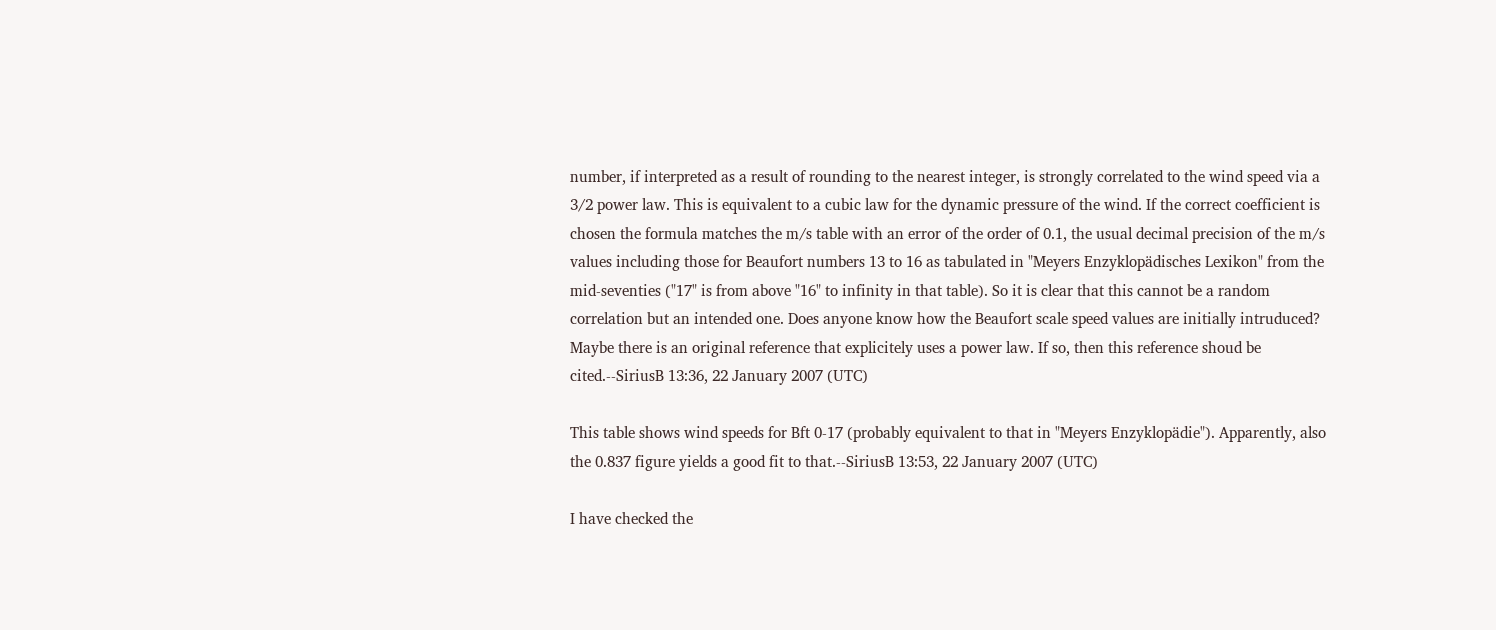number, if interpreted as a result of rounding to the nearest integer, is strongly correlated to the wind speed via a 3/2 power law. This is equivalent to a cubic law for the dynamic pressure of the wind. If the correct coefficient is chosen the formula matches the m/s table with an error of the order of 0.1, the usual decimal precision of the m/s values including those for Beaufort numbers 13 to 16 as tabulated in "Meyers Enzyklopädisches Lexikon" from the mid-seventies ("17" is from above "16" to infinity in that table). So it is clear that this cannot be a random correlation but an intended one. Does anyone know how the Beaufort scale speed values are initially intruduced? Maybe there is an original reference that explicitely uses a power law. If so, then this reference shoud be cited.--SiriusB 13:36, 22 January 2007 (UTC)

This table shows wind speeds for Bft 0-17 (probably equivalent to that in "Meyers Enzyklopädie"). Apparently, also the 0.837 figure yields a good fit to that.--SiriusB 13:53, 22 January 2007 (UTC)

I have checked the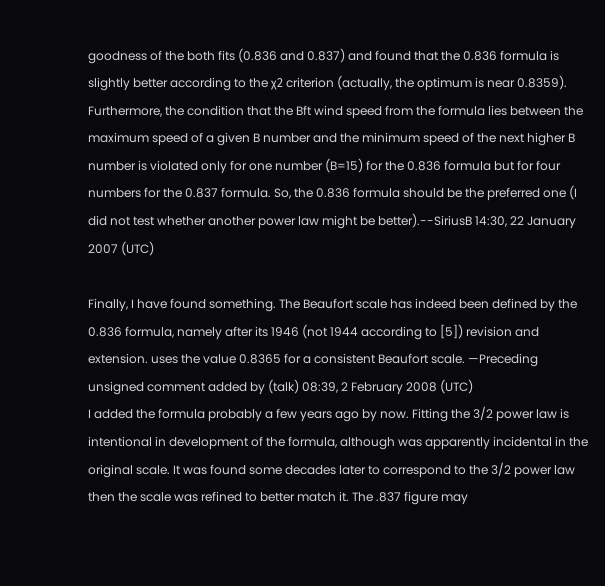goodness of the both fits (0.836 and 0.837) and found that the 0.836 formula is slightly better according to the χ2 criterion (actually, the optimum is near 0.8359). Furthermore, the condition that the Bft wind speed from the formula lies between the maximum speed of a given B number and the minimum speed of the next higher B number is violated only for one number (B=15) for the 0.836 formula but for four numbers for the 0.837 formula. So, the 0.836 formula should be the preferred one (I did not test whether another power law might be better).--SiriusB 14:30, 22 January 2007 (UTC)

Finally, I have found something. The Beaufort scale has indeed been defined by the 0.836 formula, namely after its 1946 (not 1944 according to [5]) revision and extension. uses the value 0.8365 for a consistent Beaufort scale. —Preceding unsigned comment added by (talk) 08:39, 2 February 2008 (UTC)
I added the formula probably a few years ago by now. Fitting the 3/2 power law is intentional in development of the formula, although was apparently incidental in the original scale. It was found some decades later to correspond to the 3/2 power law then the scale was refined to better match it. The .837 figure may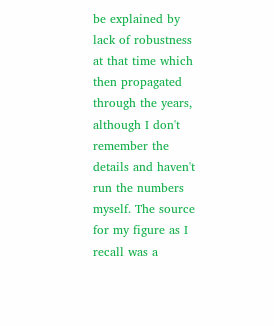be explained by lack of robustness at that time which then propagated through the years, although I don't remember the details and haven't run the numbers myself. The source for my figure as I recall was a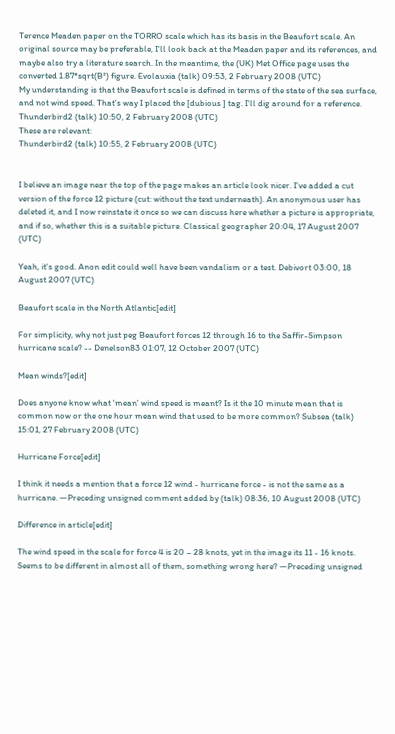Terence Meaden paper on the TORRO scale which has its basis in the Beaufort scale. An original source may be preferable, I'll look back at the Meaden paper and its references, and maybe also try a literature search. In the meantime, the (UK) Met Office page uses the converted 1.87*sqrt(B³) figure. Evolauxia (talk) 09:53, 2 February 2008 (UTC)
My understanding is that the Beaufort scale is defined in terms of the state of the sea surface, and not wind speed. That's way I placed the [dubious ] tag. I'll dig around for a reference. Thunderbird2 (talk) 10:50, 2 February 2008 (UTC)
These are relevant:
Thunderbird2 (talk) 10:55, 2 February 2008 (UTC)


I believe an image near the top of the page makes an article look nicer. I've added a cut version of the force 12 picture (cut: without the text underneath). An anonymous user has deleted it, and I now reinstate it once so we can discuss here whether a picture is appropriate, and if so, whether this is a suitable picture. Classical geographer 20:04, 17 August 2007 (UTC)

Yeah, it's good. Anon edit could well have been vandalism or a test. Debivort 03:00, 18 August 2007 (UTC)

Beaufort scale in the North Atlantic[edit]

For simplicity, why not just peg Beaufort forces 12 through 16 to the Saffir-Simpson hurricane scale? -- Denelson83 01:07, 12 October 2007 (UTC)

Mean winds?[edit]

Does anyone know what 'mean' wind speed is meant? Is it the 10 minute mean that is common now or the one hour mean wind that used to be more common? Subsea (talk) 15:01, 27 February 2008 (UTC)

Hurricane Force[edit]

I think it needs a mention that a force 12 wind - hurricane force - is not the same as a hurricane. —Preceding unsigned comment added by (talk) 08:36, 10 August 2008 (UTC)

Difference in article[edit]

The wind speed in the scale for force 4 is 20 – 28 knots, yet in the image its 11 - 16 knots. Seems to be different in almost all of them, something wrong here? —Preceding unsigned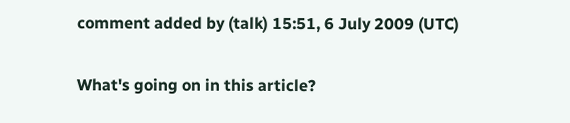comment added by (talk) 15:51, 6 July 2009 (UTC)

What's going on in this article?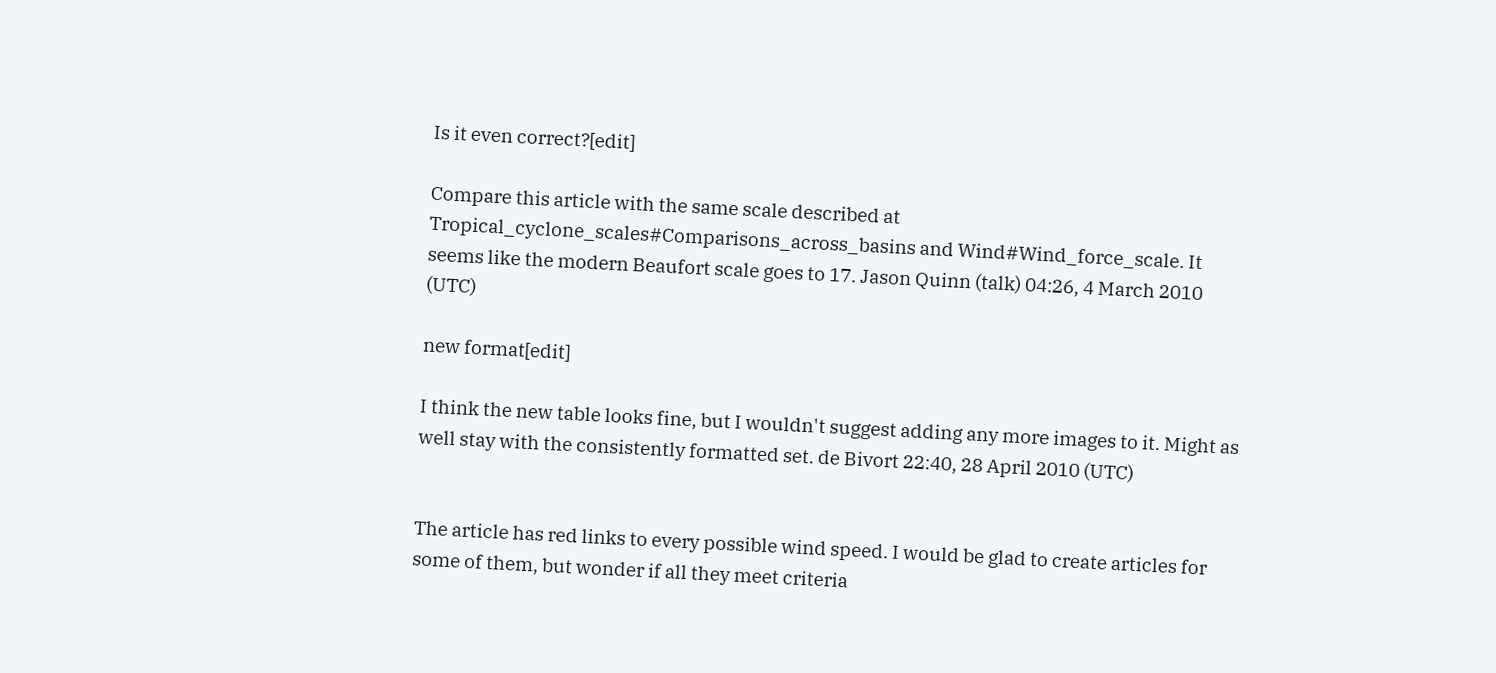Is it even correct?[edit]

Compare this article with the same scale described at Tropical_cyclone_scales#Comparisons_across_basins and Wind#Wind_force_scale. It seems like the modern Beaufort scale goes to 17. Jason Quinn (talk) 04:26, 4 March 2010 (UTC)

new format[edit]

I think the new table looks fine, but I wouldn't suggest adding any more images to it. Might as well stay with the consistently formatted set. de Bivort 22:40, 28 April 2010 (UTC)


The article has red links to every possible wind speed. I would be glad to create articles for some of them, but wonder if all they meet criteria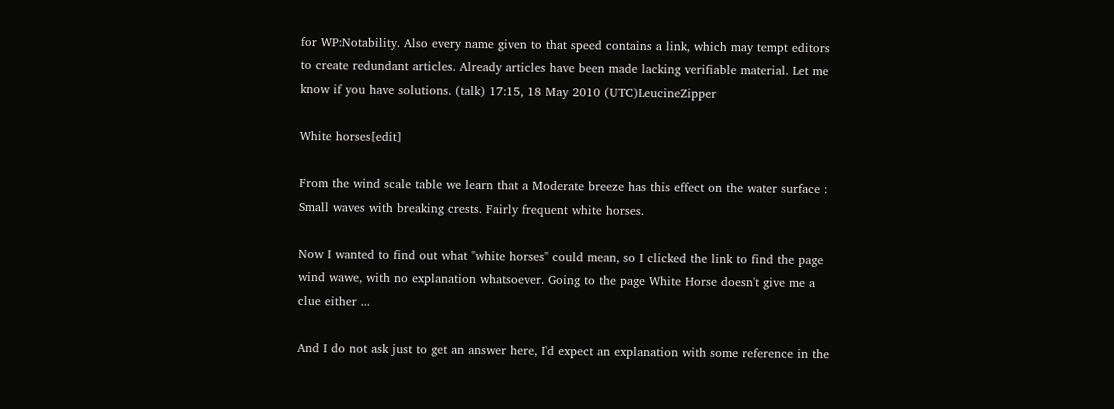for WP:Notability. Also every name given to that speed contains a link, which may tempt editors to create redundant articles. Already articles have been made lacking verifiable material. Let me know if you have solutions. (talk) 17:15, 18 May 2010 (UTC)LeucineZipper

White horses[edit]

From the wind scale table we learn that a Moderate breeze has this effect on the water surface : Small waves with breaking crests. Fairly frequent white horses.

Now I wanted to find out what "white horses" could mean, so I clicked the link to find the page wind wawe, with no explanation whatsoever. Going to the page White Horse doesn't give me a clue either ...

And I do not ask just to get an answer here, I'd expect an explanation with some reference in the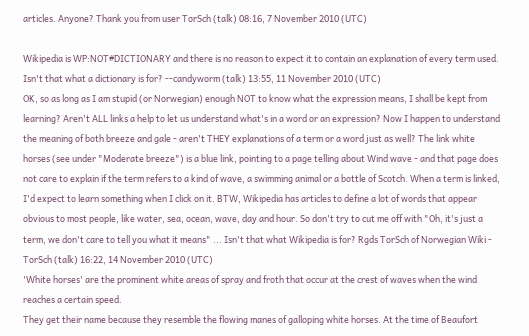articles. Anyone? Thank you from user TorSch (talk) 08:16, 7 November 2010 (UTC)

Wikipedia is WP:NOT#DICTIONARY and there is no reason to expect it to contain an explanation of every term used. Isn't that what a dictionary is for? --candyworm (talk) 13:55, 11 November 2010 (UTC)
OK, so as long as I am stupid (or Norwegian) enough NOT to know what the expression means, I shall be kept from learning? Aren't ALL links a help to let us understand what's in a word or an expression? Now I happen to understand the meaning of both breeze and gale - aren't THEY explanations of a term or a word just as well? The link white horses (see under "Moderate breeze") is a blue link, pointing to a page telling about Wind wave - and that page does not care to explain if the term refers to a kind of wave, a swimming animal or a bottle of Scotch. When a term is linked, I'd expect to learn something when I click on it. BTW, Wikipedia has articles to define a lot of words that appear obvious to most people, like water, sea, ocean, wave, day and hour. So don't try to cut me off with "Oh, it's just a term, we don't care to tell you what it means" ... Isn't that what Wikipedia is for? Rgds TorSch of Norwegian Wiki - TorSch (talk) 16:22, 14 November 2010 (UTC)
'White horses' are the prominent white areas of spray and froth that occur at the crest of waves when the wind reaches a certain speed.
They get their name because they resemble the flowing manes of galloping white horses. At the time of Beaufort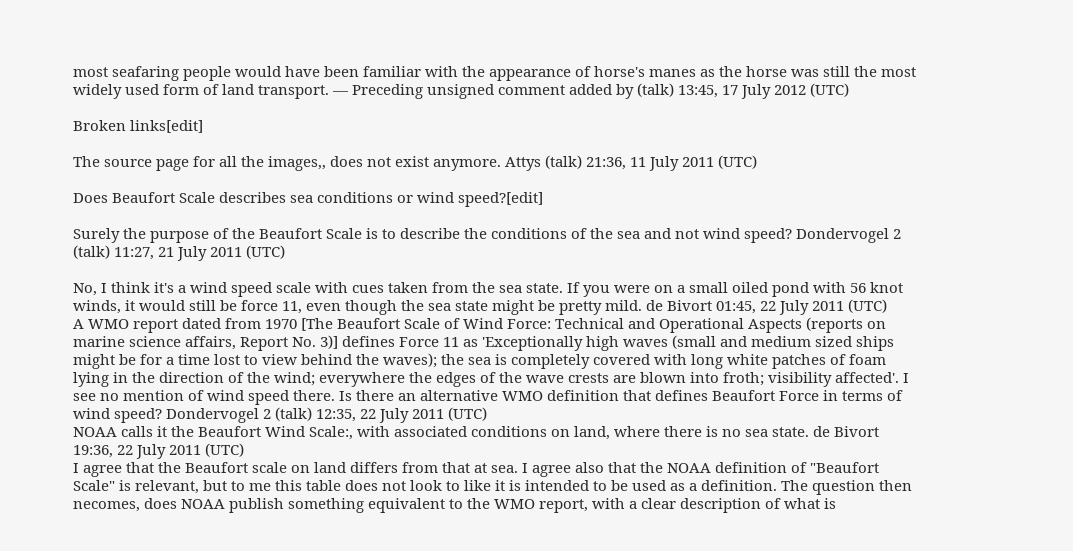most seafaring people would have been familiar with the appearance of horse's manes as the horse was still the most widely used form of land transport. — Preceding unsigned comment added by (talk) 13:45, 17 July 2012 (UTC)

Broken links[edit]

The source page for all the images,, does not exist anymore. Attys (talk) 21:36, 11 July 2011 (UTC)

Does Beaufort Scale describes sea conditions or wind speed?[edit]

Surely the purpose of the Beaufort Scale is to describe the conditions of the sea and not wind speed? Dondervogel 2 (talk) 11:27, 21 July 2011 (UTC)

No, I think it's a wind speed scale with cues taken from the sea state. If you were on a small oiled pond with 56 knot winds, it would still be force 11, even though the sea state might be pretty mild. de Bivort 01:45, 22 July 2011 (UTC)
A WMO report dated from 1970 [The Beaufort Scale of Wind Force: Technical and Operational Aspects (reports on marine science affairs, Report No. 3)] defines Force 11 as 'Exceptionally high waves (small and medium sized ships might be for a time lost to view behind the waves); the sea is completely covered with long white patches of foam lying in the direction of the wind; everywhere the edges of the wave crests are blown into froth; visibility affected'. I see no mention of wind speed there. Is there an alternative WMO definition that defines Beaufort Force in terms of wind speed? Dondervogel 2 (talk) 12:35, 22 July 2011 (UTC)
NOAA calls it the Beaufort Wind Scale:, with associated conditions on land, where there is no sea state. de Bivort 19:36, 22 July 2011 (UTC)
I agree that the Beaufort scale on land differs from that at sea. I agree also that the NOAA definition of "Beaufort Scale" is relevant, but to me this table does not look to like it is intended to be used as a definition. The question then necomes, does NOAA publish something equivalent to the WMO report, with a clear description of what is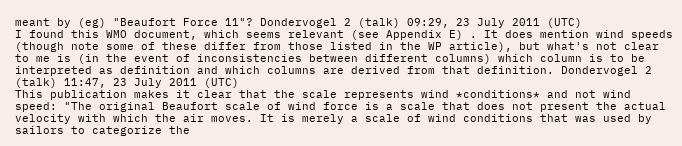meant by (eg) "Beaufort Force 11"? Dondervogel 2 (talk) 09:29, 23 July 2011 (UTC)
I found this WMO document, which seems relevant (see Appendix E) . It does mention wind speeds (though note some of these differ from those listed in the WP article), but what's not clear to me is (in the event of inconsistencies between different columns) which column is to be interpreted as definition and which columns are derived from that definition. Dondervogel 2 (talk) 11:47, 23 July 2011 (UTC)
This publication makes it clear that the scale represents wind *conditions* and not wind speed: "The original Beaufort scale of wind force is a scale that does not present the actual velocity with which the air moves. It is merely a scale of wind conditions that was used by sailors to categorize the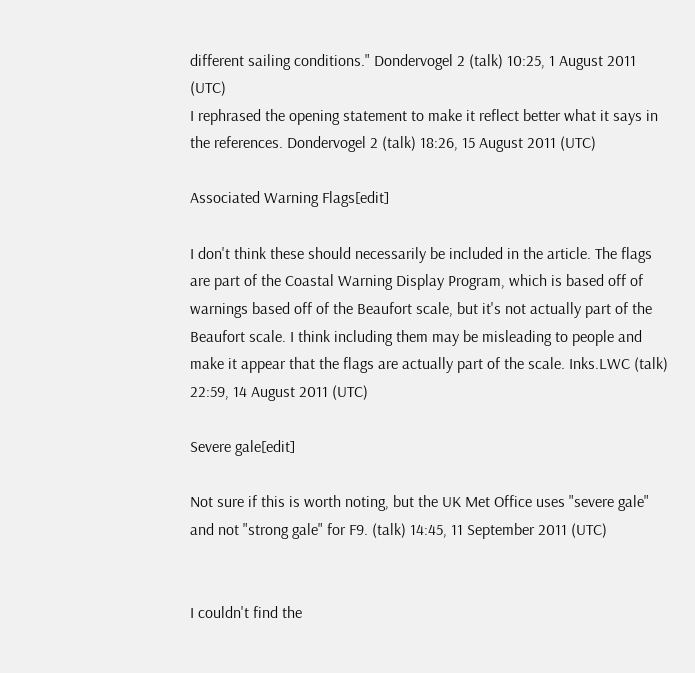different sailing conditions." Dondervogel 2 (talk) 10:25, 1 August 2011 (UTC)
I rephrased the opening statement to make it reflect better what it says in the references. Dondervogel 2 (talk) 18:26, 15 August 2011 (UTC)

Associated Warning Flags[edit]

I don't think these should necessarily be included in the article. The flags are part of the Coastal Warning Display Program, which is based off of warnings based off of the Beaufort scale, but it's not actually part of the Beaufort scale. I think including them may be misleading to people and make it appear that the flags are actually part of the scale. Inks.LWC (talk) 22:59, 14 August 2011 (UTC)

Severe gale[edit]

Not sure if this is worth noting, but the UK Met Office uses "severe gale" and not "strong gale" for F9. (talk) 14:45, 11 September 2011 (UTC)


I couldn't find the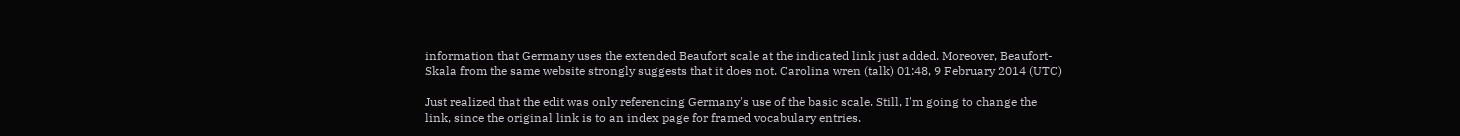information that Germany uses the extended Beaufort scale at the indicated link just added. Moreover, Beaufort-Skala from the same website strongly suggests that it does not. Carolina wren (talk) 01:48, 9 February 2014 (UTC)

Just realized that the edit was only referencing Germany's use of the basic scale. Still, I'm going to change the link, since the original link is to an index page for framed vocabulary entries.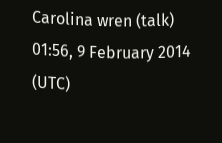Carolina wren (talk) 01:56, 9 February 2014 (UTC)